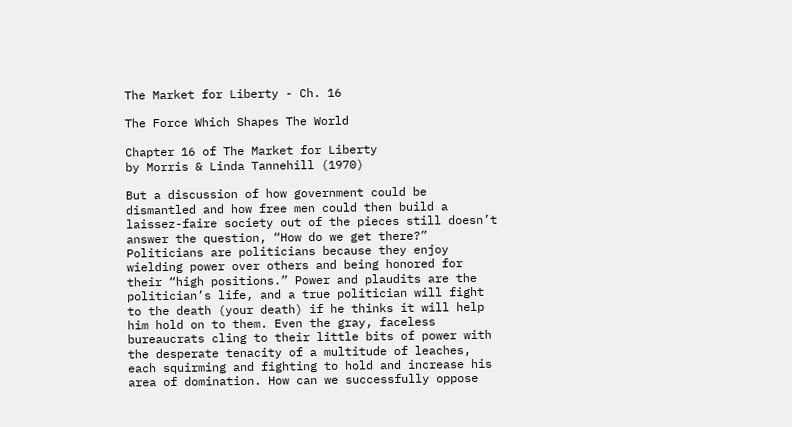The Market for Liberty - Ch. 16

The Force Which Shapes The World

Chapter 16 of The Market for Liberty
by Morris & Linda Tannehill (1970)

But a discussion of how government could be dismantled and how free men could then build a laissez-faire society out of the pieces still doesn’t answer the question, “How do we get there?” Politicians are politicians because they enjoy wielding power over others and being honored for their “high positions.” Power and plaudits are the politician’s life, and a true politician will fight to the death (your death) if he thinks it will help him hold on to them. Even the gray, faceless bureaucrats cling to their little bits of power with the desperate tenacity of a multitude of leaches, each squirming and fighting to hold and increase his area of domination. How can we successfully oppose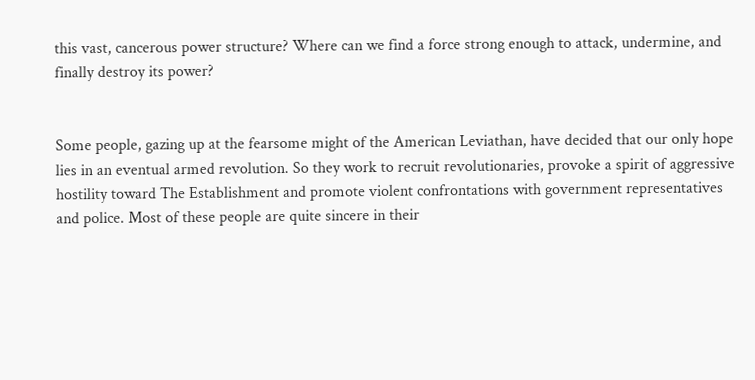this vast, cancerous power structure? Where can we find a force strong enough to attack, undermine, and finally destroy its power?


Some people, gazing up at the fearsome might of the American Leviathan, have decided that our only hope lies in an eventual armed revolution. So they work to recruit revolutionaries, provoke a spirit of aggressive hostility toward The Establishment and promote violent confrontations with government representatives and police. Most of these people are quite sincere in their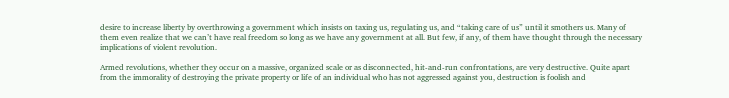desire to increase liberty by overthrowing a government which insists on taxing us, regulating us, and “taking care of us” until it smothers us. Many of them even realize that we can’t have real freedom so long as we have any government at all. But few, if any, of them have thought through the necessary implications of violent revolution.

Armed revolutions, whether they occur on a massive, organized scale or as disconnected, hit-and-run confrontations, are very destructive. Quite apart from the immorality of destroying the private property or life of an individual who has not aggressed against you, destruction is foolish and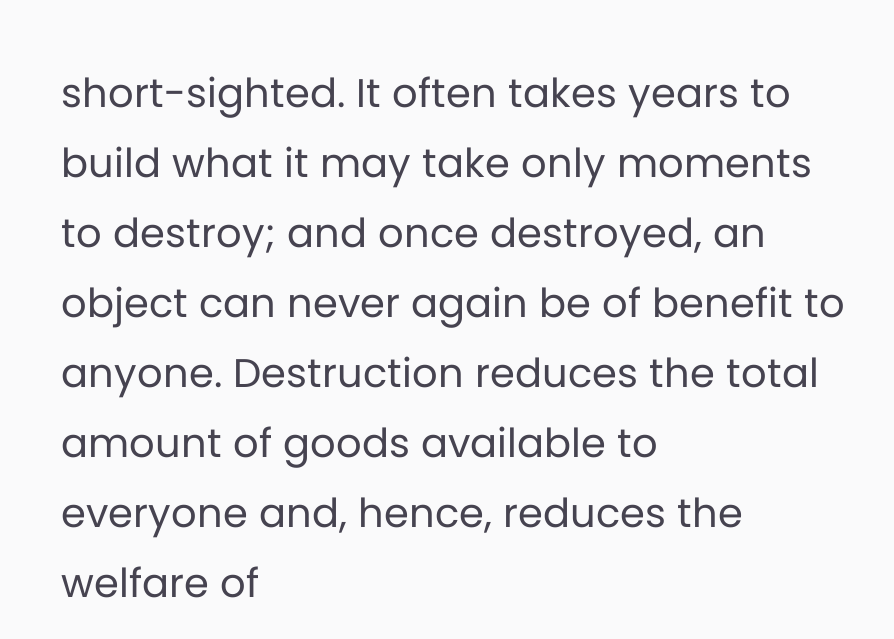short-sighted. It often takes years to build what it may take only moments to destroy; and once destroyed, an object can never again be of benefit to anyone. Destruction reduces the total amount of goods available to everyone and, hence, reduces the welfare of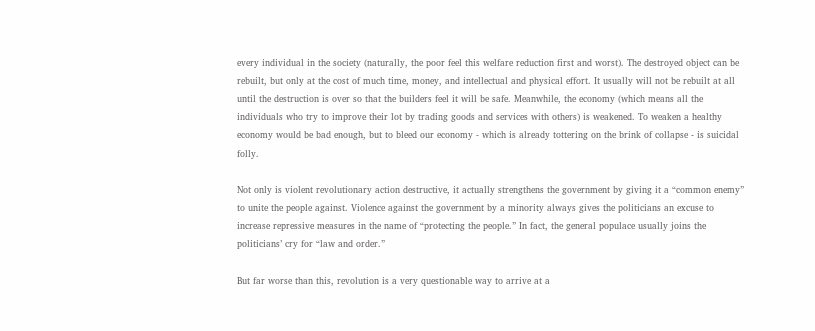every individual in the society (naturally, the poor feel this welfare reduction first and worst). The destroyed object can be rebuilt, but only at the cost of much time, money, and intellectual and physical effort. It usually will not be rebuilt at all until the destruction is over so that the builders feel it will be safe. Meanwhile, the economy (which means all the individuals who try to improve their lot by trading goods and services with others) is weakened. To weaken a healthy economy would be bad enough, but to bleed our economy - which is already tottering on the brink of collapse - is suicidal folly.

Not only is violent revolutionary action destructive, it actually strengthens the government by giving it a “common enemy” to unite the people against. Violence against the government by a minority always gives the politicians an excuse to increase repressive measures in the name of “protecting the people.” In fact, the general populace usually joins the politicians’ cry for “law and order.”

But far worse than this, revolution is a very questionable way to arrive at a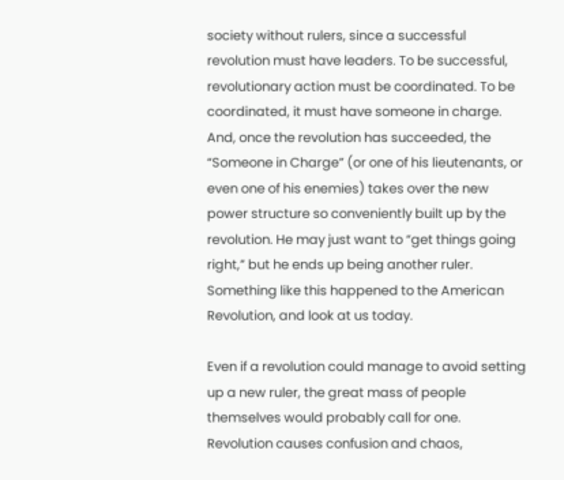society without rulers, since a successful revolution must have leaders. To be successful, revolutionary action must be coordinated. To be coordinated, it must have someone in charge. And, once the revolution has succeeded, the “Someone in Charge” (or one of his lieutenants, or even one of his enemies) takes over the new power structure so conveniently built up by the revolution. He may just want to “get things going right,” but he ends up being another ruler. Something like this happened to the American Revolution, and look at us today.

Even if a revolution could manage to avoid setting up a new ruler, the great mass of people themselves would probably call for one. Revolution causes confusion and chaos,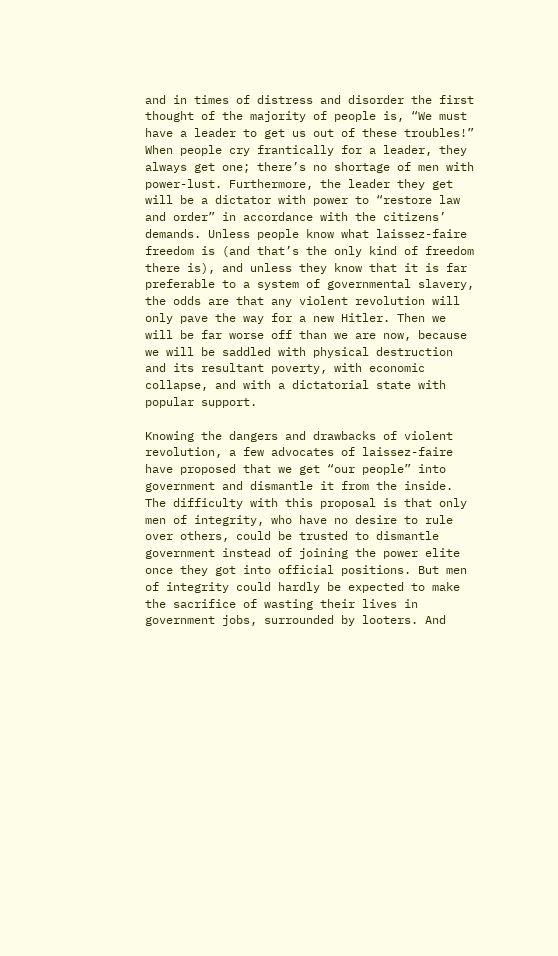and in times of distress and disorder the first thought of the majority of people is, “We must have a leader to get us out of these troubles!” When people cry frantically for a leader, they always get one; there’s no shortage of men with power-lust. Furthermore, the leader they get will be a dictator with power to “restore law and order” in accordance with the citizens’ demands. Unless people know what laissez-faire freedom is (and that’s the only kind of freedom there is), and unless they know that it is far preferable to a system of governmental slavery, the odds are that any violent revolution will only pave the way for a new Hitler. Then we will be far worse off than we are now, because we will be saddled with physical destruction and its resultant poverty, with economic collapse, and with a dictatorial state with popular support.

Knowing the dangers and drawbacks of violent revolution, a few advocates of laissez-faire have proposed that we get “our people” into government and dismantle it from the inside. The difficulty with this proposal is that only men of integrity, who have no desire to rule over others, could be trusted to dismantle government instead of joining the power elite once they got into official positions. But men of integrity could hardly be expected to make the sacrifice of wasting their lives in government jobs, surrounded by looters. And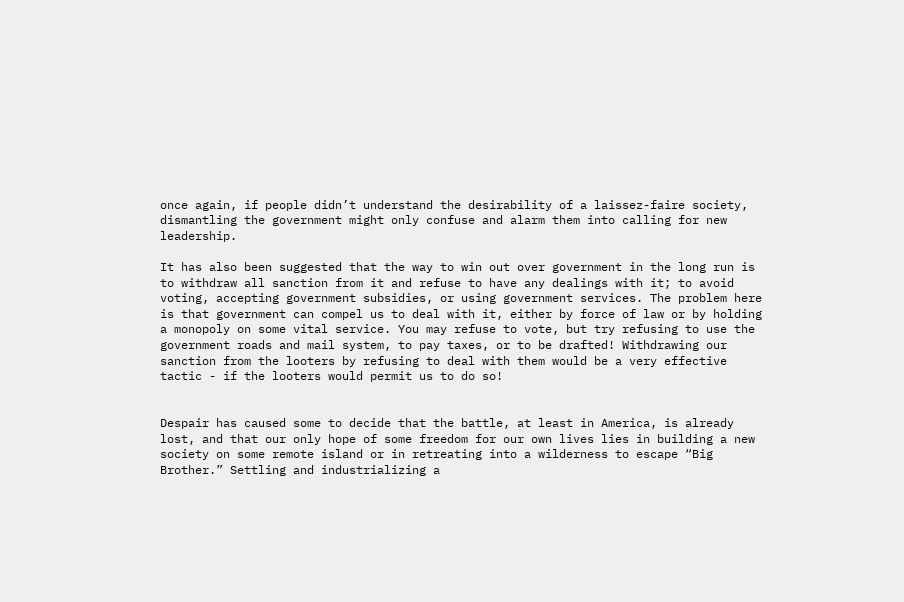once again, if people didn’t understand the desirability of a laissez-faire society, dismantling the government might only confuse and alarm them into calling for new leadership.

It has also been suggested that the way to win out over government in the long run is to withdraw all sanction from it and refuse to have any dealings with it; to avoid voting, accepting government subsidies, or using government services. The problem here is that government can compel us to deal with it, either by force of law or by holding a monopoly on some vital service. You may refuse to vote, but try refusing to use the government roads and mail system, to pay taxes, or to be drafted! Withdrawing our sanction from the looters by refusing to deal with them would be a very effective tactic - if the looters would permit us to do so!


Despair has caused some to decide that the battle, at least in America, is already lost, and that our only hope of some freedom for our own lives lies in building a new society on some remote island or in retreating into a wilderness to escape “Big Brother.” Settling and industrializing a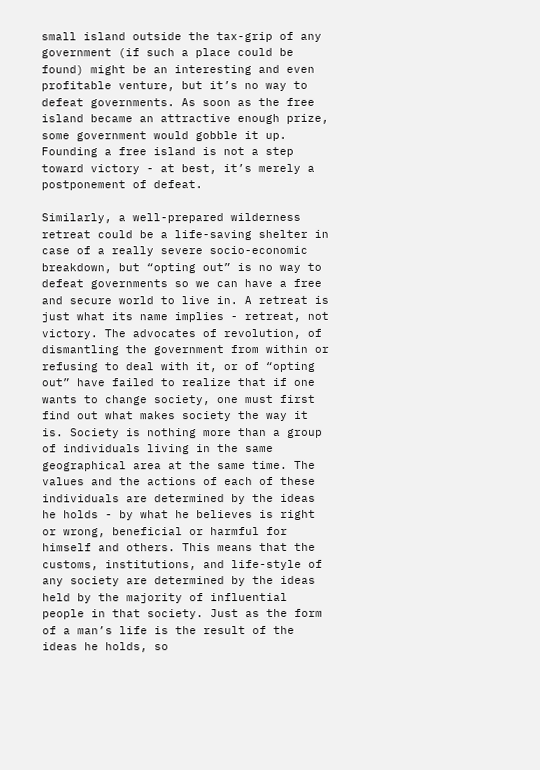small island outside the tax-grip of any government (if such a place could be found) might be an interesting and even profitable venture, but it’s no way to defeat governments. As soon as the free island became an attractive enough prize, some government would gobble it up. Founding a free island is not a step toward victory - at best, it’s merely a postponement of defeat.

Similarly, a well-prepared wilderness retreat could be a life-saving shelter in case of a really severe socio-economic breakdown, but “opting out” is no way to defeat governments so we can have a free and secure world to live in. A retreat is just what its name implies - retreat, not victory. The advocates of revolution, of dismantling the government from within or refusing to deal with it, or of “opting out” have failed to realize that if one wants to change society, one must first find out what makes society the way it is. Society is nothing more than a group of individuals living in the same geographical area at the same time. The values and the actions of each of these individuals are determined by the ideas he holds - by what he believes is right or wrong, beneficial or harmful for himself and others. This means that the customs, institutions, and life-style of any society are determined by the ideas held by the majority of influential people in that society. Just as the form of a man’s life is the result of the ideas he holds, so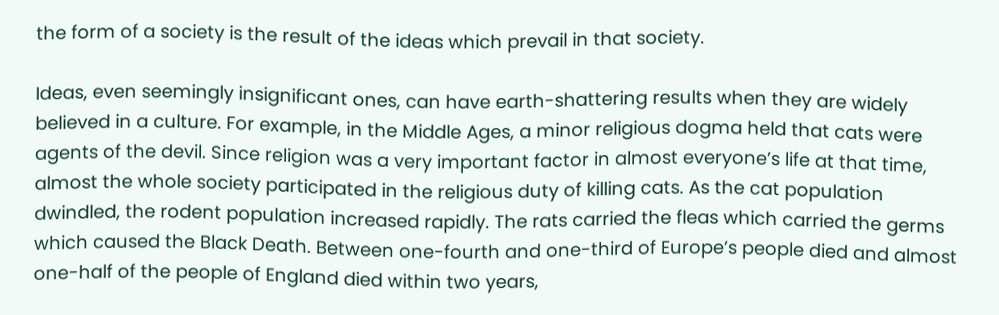the form of a society is the result of the ideas which prevail in that society.

Ideas, even seemingly insignificant ones, can have earth-shattering results when they are widely believed in a culture. For example, in the Middle Ages, a minor religious dogma held that cats were agents of the devil. Since religion was a very important factor in almost everyone’s life at that time, almost the whole society participated in the religious duty of killing cats. As the cat population dwindled, the rodent population increased rapidly. The rats carried the fleas which carried the germs which caused the Black Death. Between one-fourth and one-third of Europe’s people died and almost one-half of the people of England died within two years,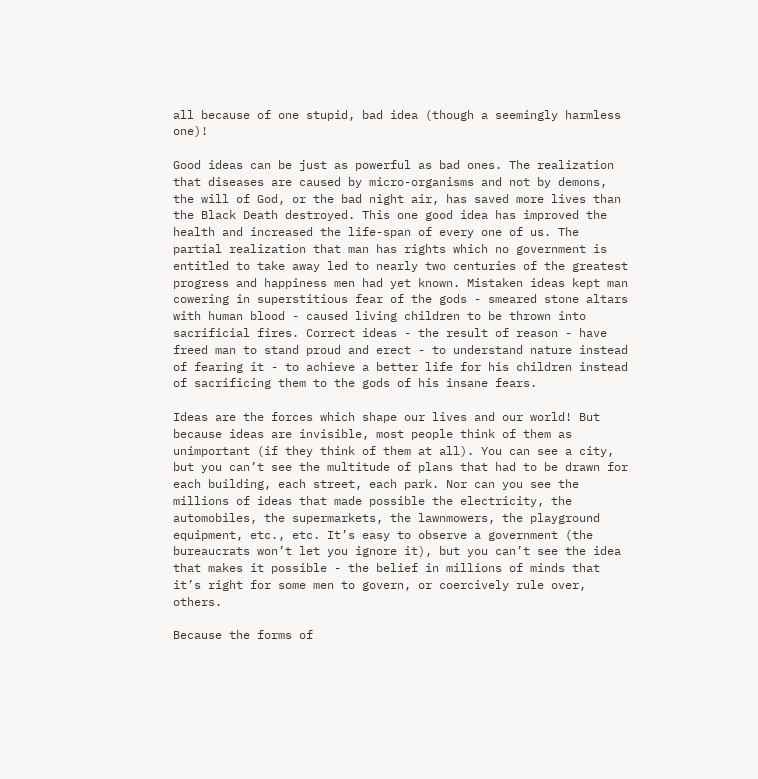all because of one stupid, bad idea (though a seemingly harmless one)!

Good ideas can be just as powerful as bad ones. The realization that diseases are caused by micro-organisms and not by demons, the will of God, or the bad night air, has saved more lives than the Black Death destroyed. This one good idea has improved the health and increased the life-span of every one of us. The partial realization that man has rights which no government is entitled to take away led to nearly two centuries of the greatest progress and happiness men had yet known. Mistaken ideas kept man cowering in superstitious fear of the gods - smeared stone altars with human blood - caused living children to be thrown into sacrificial fires. Correct ideas - the result of reason - have freed man to stand proud and erect - to understand nature instead of fearing it - to achieve a better life for his children instead of sacrificing them to the gods of his insane fears.

Ideas are the forces which shape our lives and our world! But because ideas are invisible, most people think of them as unimportant (if they think of them at all). You can see a city, but you can’t see the multitude of plans that had to be drawn for each building, each street, each park. Nor can you see the millions of ideas that made possible the electricity, the automobiles, the supermarkets, the lawnmowers, the playground equipment, etc., etc. It’s easy to observe a government (the bureaucrats won’t let you ignore it), but you can’t see the idea that makes it possible - the belief in millions of minds that it’s right for some men to govern, or coercively rule over, others.

Because the forms of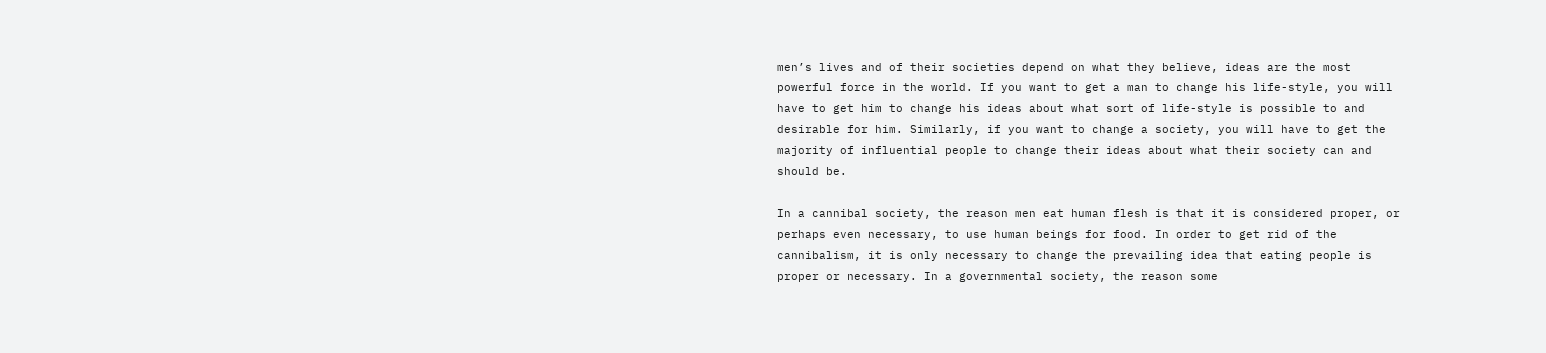men’s lives and of their societies depend on what they believe, ideas are the most powerful force in the world. If you want to get a man to change his life-style, you will have to get him to change his ideas about what sort of life-style is possible to and desirable for him. Similarly, if you want to change a society, you will have to get the majority of influential people to change their ideas about what their society can and should be.

In a cannibal society, the reason men eat human flesh is that it is considered proper, or perhaps even necessary, to use human beings for food. In order to get rid of the cannibalism, it is only necessary to change the prevailing idea that eating people is proper or necessary. In a governmental society, the reason some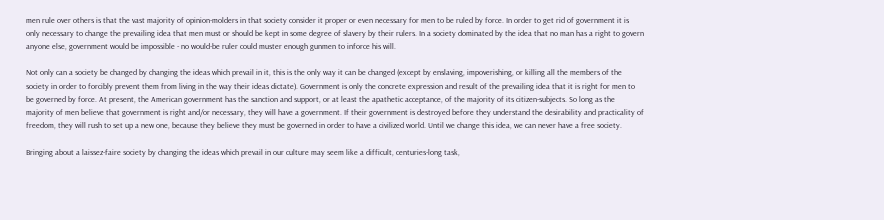men rule over others is that the vast majority of opinion-molders in that society consider it proper or even necessary for men to be ruled by force. In order to get rid of government it is only necessary to change the prevailing idea that men must or should be kept in some degree of slavery by their rulers. In a society dominated by the idea that no man has a right to govern anyone else, government would be impossible - no would-be ruler could muster enough gunmen to inforce his will.

Not only can a society be changed by changing the ideas which prevail in it, this is the only way it can be changed (except by enslaving, impoverishing, or killing all the members of the society in order to forcibly prevent them from living in the way their ideas dictate). Government is only the concrete expression and result of the prevailing idea that it is right for men to be governed by force. At present, the American government has the sanction and support, or at least the apathetic acceptance, of the majority of its citizen-subjects. So long as the majority of men believe that government is right and/or necessary, they will have a government. If their government is destroyed before they understand the desirability and practicality of freedom, they will rush to set up a new one, because they believe they must be governed in order to have a civilized world. Until we change this idea, we can never have a free society.

Bringing about a laissez-faire society by changing the ideas which prevail in our culture may seem like a difficult, centuries-long task,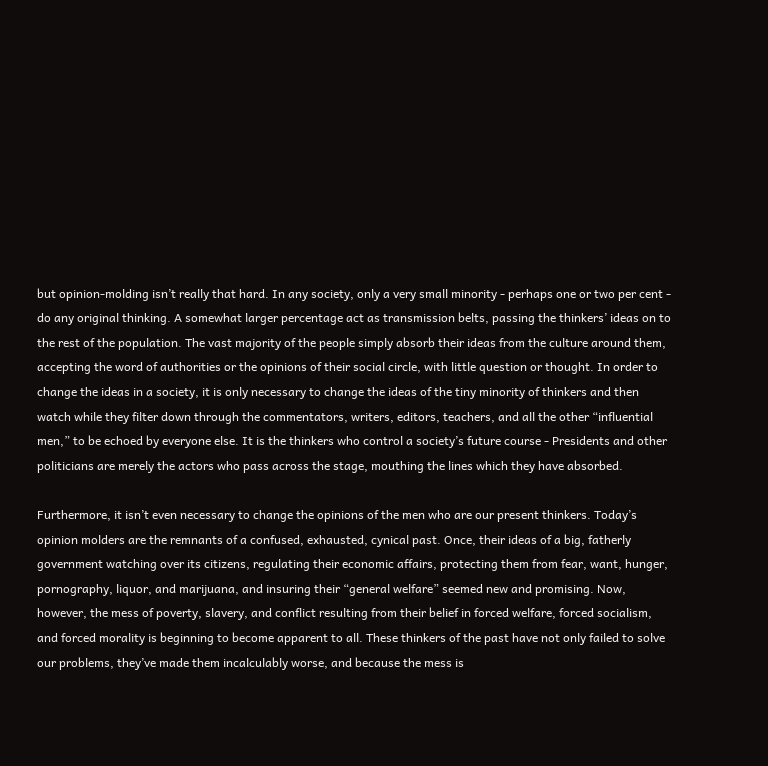but opinion-molding isn’t really that hard. In any society, only a very small minority - perhaps one or two per cent - do any original thinking. A somewhat larger percentage act as transmission belts, passing the thinkers’ ideas on to the rest of the population. The vast majority of the people simply absorb their ideas from the culture around them, accepting the word of authorities or the opinions of their social circle, with little question or thought. In order to change the ideas in a society, it is only necessary to change the ideas of the tiny minority of thinkers and then watch while they filter down through the commentators, writers, editors, teachers, and all the other “influential men,” to be echoed by everyone else. It is the thinkers who control a society’s future course - Presidents and other politicians are merely the actors who pass across the stage, mouthing the lines which they have absorbed.

Furthermore, it isn’t even necessary to change the opinions of the men who are our present thinkers. Today’s opinion molders are the remnants of a confused, exhausted, cynical past. Once, their ideas of a big, fatherly government watching over its citizens, regulating their economic affairs, protecting them from fear, want, hunger, pornography, liquor, and marijuana, and insuring their “general welfare” seemed new and promising. Now, however, the mess of poverty, slavery, and conflict resulting from their belief in forced welfare, forced socialism, and forced morality is beginning to become apparent to all. These thinkers of the past have not only failed to solve our problems, they’ve made them incalculably worse, and because the mess is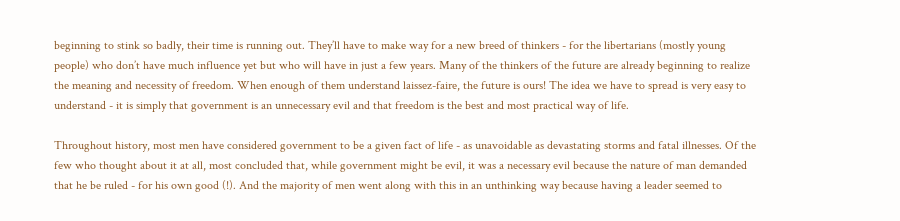beginning to stink so badly, their time is running out. They’ll have to make way for a new breed of thinkers - for the libertarians (mostly young people) who don’t have much influence yet but who will have in just a few years. Many of the thinkers of the future are already beginning to realize the meaning and necessity of freedom. When enough of them understand laissez-faire, the future is ours! The idea we have to spread is very easy to understand - it is simply that government is an unnecessary evil and that freedom is the best and most practical way of life.

Throughout history, most men have considered government to be a given fact of life - as unavoidable as devastating storms and fatal illnesses. Of the few who thought about it at all, most concluded that, while government might be evil, it was a necessary evil because the nature of man demanded that he be ruled - for his own good (!). And the majority of men went along with this in an unthinking way because having a leader seemed to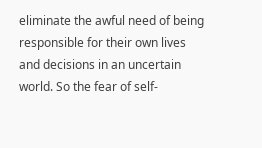eliminate the awful need of being responsible for their own lives and decisions in an uncertain world. So the fear of self-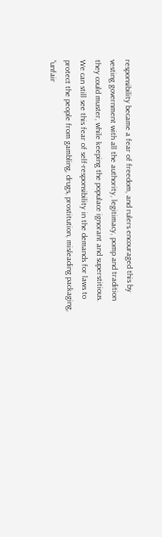responsibility became a fear of freedom, and rulers encouraged this by vesting government with all the authority, legitimacy, pomp and tradition they could muster, while keeping the populace ignorant and superstitious. We can still see this fear of self-responsibility in the demands for laws to protect the people from gambling, drugs, prostitution, misleading packaging, “unfair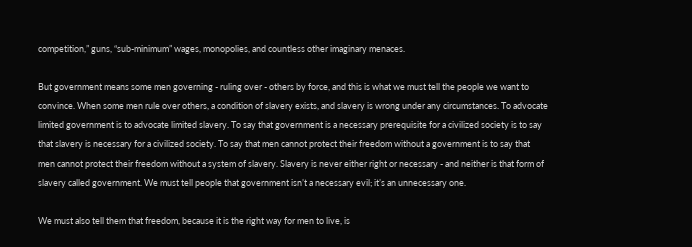competition,” guns, “sub-minimum” wages, monopolies, and countless other imaginary menaces.

But government means some men governing - ruling over - others by force, and this is what we must tell the people we want to convince. When some men rule over others, a condition of slavery exists, and slavery is wrong under any circumstances. To advocate limited government is to advocate limited slavery. To say that government is a necessary prerequisite for a civilized society is to say that slavery is necessary for a civilized society. To say that men cannot protect their freedom without a government is to say that men cannot protect their freedom without a system of slavery. Slavery is never either right or necessary - and neither is that form of slavery called government. We must tell people that government isn’t a necessary evil; it’s an unnecessary one.

We must also tell them that freedom, because it is the right way for men to live, is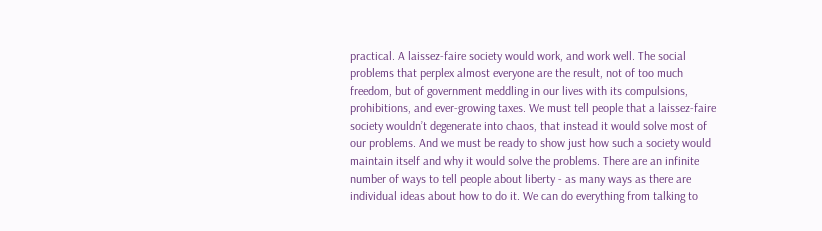practical. A laissez-faire society would work, and work well. The social problems that perplex almost everyone are the result, not of too much freedom, but of government meddling in our lives with its compulsions, prohibitions, and ever-growing taxes. We must tell people that a laissez-faire society wouldn’t degenerate into chaos, that instead it would solve most of our problems. And we must be ready to show just how such a society would maintain itself and why it would solve the problems. There are an infinite number of ways to tell people about liberty - as many ways as there are individual ideas about how to do it. We can do everything from talking to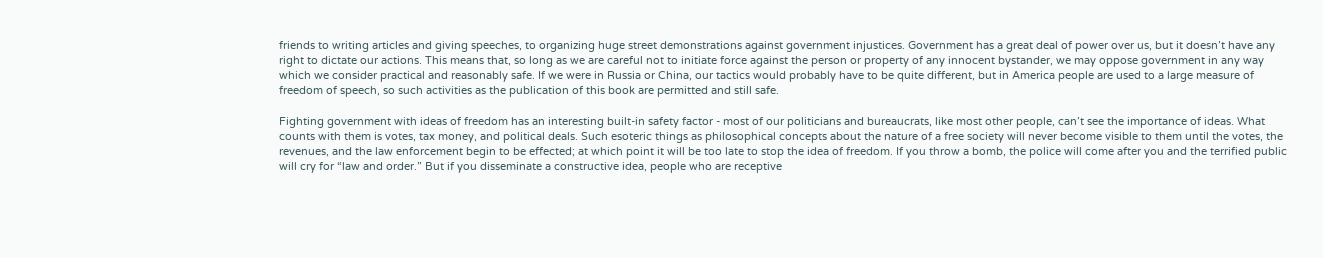friends to writing articles and giving speeches, to organizing huge street demonstrations against government injustices. Government has a great deal of power over us, but it doesn’t have any right to dictate our actions. This means that, so long as we are careful not to initiate force against the person or property of any innocent bystander, we may oppose government in any way which we consider practical and reasonably safe. If we were in Russia or China, our tactics would probably have to be quite different, but in America people are used to a large measure of freedom of speech, so such activities as the publication of this book are permitted and still safe.

Fighting government with ideas of freedom has an interesting built-in safety factor - most of our politicians and bureaucrats, like most other people, can’t see the importance of ideas. What counts with them is votes, tax money, and political deals. Such esoteric things as philosophical concepts about the nature of a free society will never become visible to them until the votes, the revenues, and the law enforcement begin to be effected; at which point it will be too late to stop the idea of freedom. If you throw a bomb, the police will come after you and the terrified public will cry for “law and order.” But if you disseminate a constructive idea, people who are receptive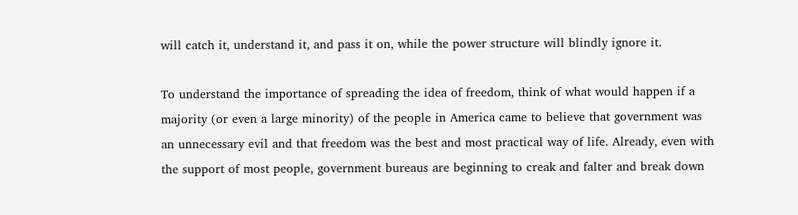will catch it, understand it, and pass it on, while the power structure will blindly ignore it.

To understand the importance of spreading the idea of freedom, think of what would happen if a majority (or even a large minority) of the people in America came to believe that government was an unnecessary evil and that freedom was the best and most practical way of life. Already, even with the support of most people, government bureaus are beginning to creak and falter and break down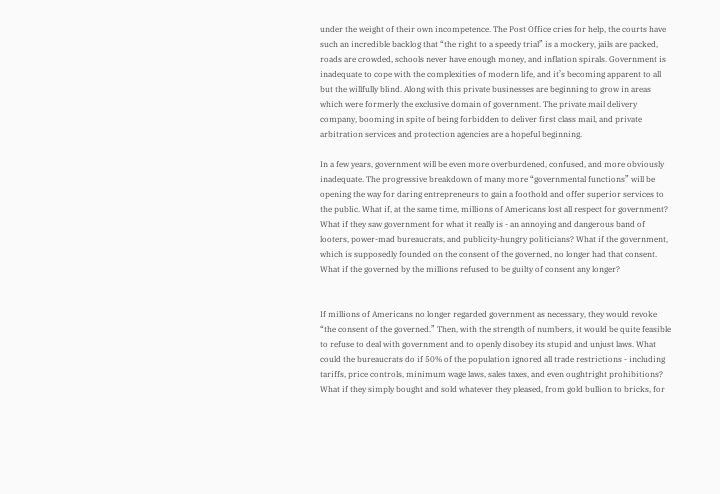under the weight of their own incompetence. The Post Office cries for help, the courts have such an incredible backlog that “the right to a speedy trial” is a mockery, jails are packed, roads are crowded, schools never have enough money, and inflation spirals. Government is inadequate to cope with the complexities of modern life, and it’s becoming apparent to all but the willfully blind. Along with this private businesses are beginning to grow in areas which were formerly the exclusive domain of government. The private mail delivery company, booming in spite of being forbidden to deliver first class mail, and private arbitration services and protection agencies are a hopeful beginning.

In a few years, government will be even more overburdened, confused, and more obviously inadequate. The progressive breakdown of many more “governmental functions” will be opening the way for daring entrepreneurs to gain a foothold and offer superior services to the public. What if, at the same time, millions of Americans lost all respect for government? What if they saw government for what it really is - an annoying and dangerous band of looters, power-mad bureaucrats, and publicity-hungry politicians? What if the government, which is supposedly founded on the consent of the governed, no longer had that consent. What if the governed by the millions refused to be guilty of consent any longer?


If millions of Americans no longer regarded government as necessary, they would revoke “the consent of the governed.” Then, with the strength of numbers, it would be quite feasible to refuse to deal with government and to openly disobey its stupid and unjust laws. What could the bureaucrats do if 50% of the population ignored all trade restrictions - including tariffs, price controls, minimum wage laws, sales taxes, and even oughtright prohibitions? What if they simply bought and sold whatever they pleased, from gold bullion to bricks, for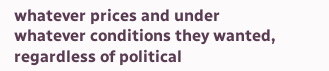whatever prices and under whatever conditions they wanted, regardless of political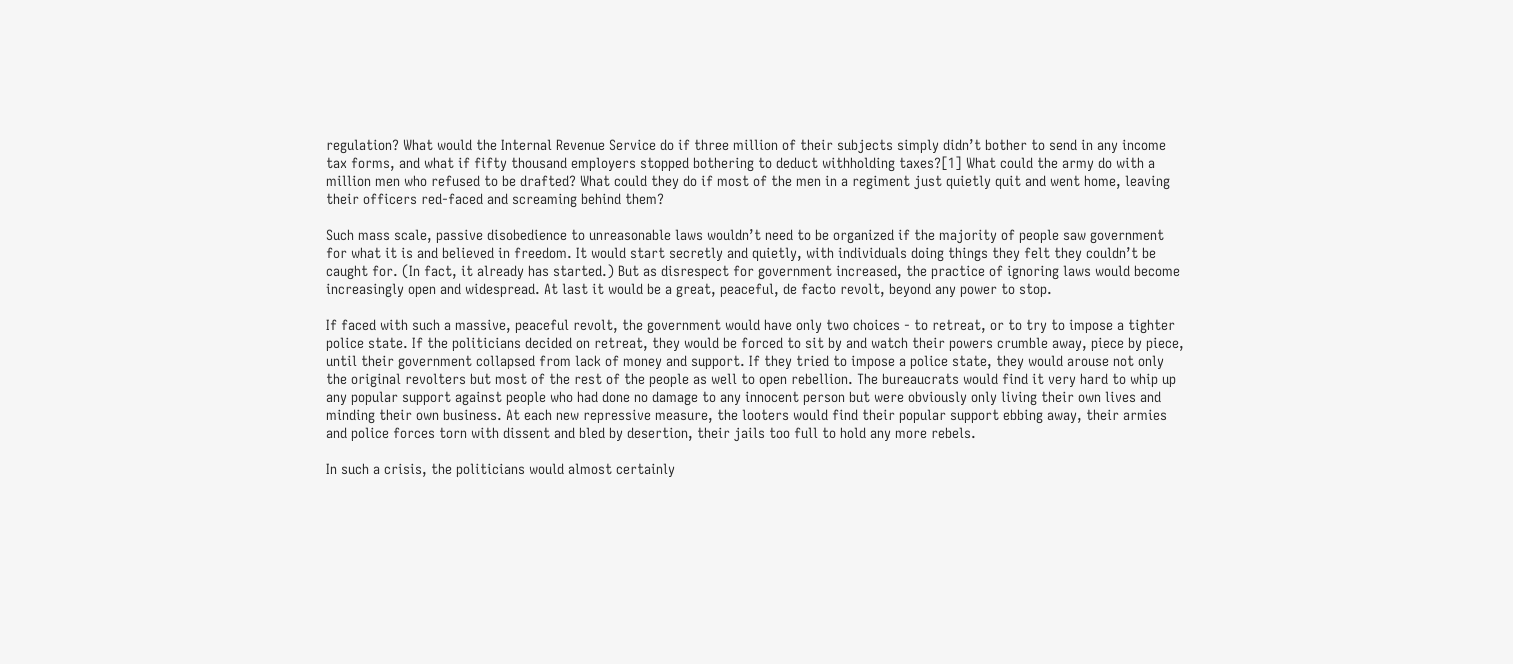regulation? What would the Internal Revenue Service do if three million of their subjects simply didn’t bother to send in any income tax forms, and what if fifty thousand employers stopped bothering to deduct withholding taxes?[1] What could the army do with a million men who refused to be drafted? What could they do if most of the men in a regiment just quietly quit and went home, leaving their officers red-faced and screaming behind them?

Such mass scale, passive disobedience to unreasonable laws wouldn’t need to be organized if the majority of people saw government for what it is and believed in freedom. It would start secretly and quietly, with individuals doing things they felt they couldn’t be caught for. (In fact, it already has started.) But as disrespect for government increased, the practice of ignoring laws would become increasingly open and widespread. At last it would be a great, peaceful, de facto revolt, beyond any power to stop.

If faced with such a massive, peaceful revolt, the government would have only two choices - to retreat, or to try to impose a tighter police state. If the politicians decided on retreat, they would be forced to sit by and watch their powers crumble away, piece by piece, until their government collapsed from lack of money and support. If they tried to impose a police state, they would arouse not only the original revolters but most of the rest of the people as well to open rebellion. The bureaucrats would find it very hard to whip up any popular support against people who had done no damage to any innocent person but were obviously only living their own lives and minding their own business. At each new repressive measure, the looters would find their popular support ebbing away, their armies and police forces torn with dissent and bled by desertion, their jails too full to hold any more rebels.

In such a crisis, the politicians would almost certainly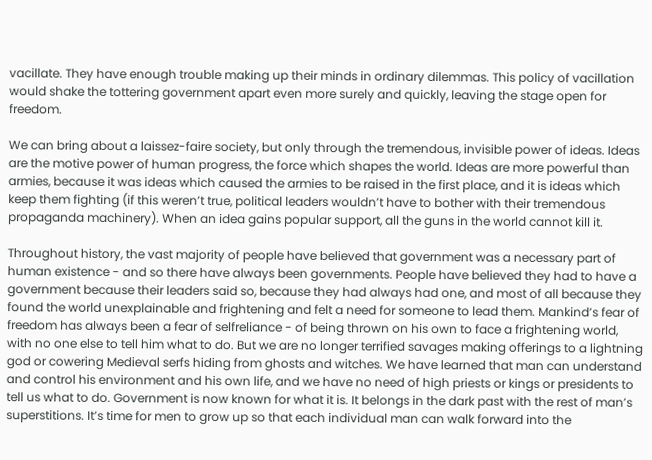vacillate. They have enough trouble making up their minds in ordinary dilemmas. This policy of vacillation would shake the tottering government apart even more surely and quickly, leaving the stage open for freedom.

We can bring about a laissez-faire society, but only through the tremendous, invisible power of ideas. Ideas are the motive power of human progress, the force which shapes the world. Ideas are more powerful than armies, because it was ideas which caused the armies to be raised in the first place, and it is ideas which keep them fighting (if this weren’t true, political leaders wouldn’t have to bother with their tremendous propaganda machinery). When an idea gains popular support, all the guns in the world cannot kill it.

Throughout history, the vast majority of people have believed that government was a necessary part of human existence - and so there have always been governments. People have believed they had to have a government because their leaders said so, because they had always had one, and most of all because they found the world unexplainable and frightening and felt a need for someone to lead them. Mankind’s fear of freedom has always been a fear of selfreliance - of being thrown on his own to face a frightening world, with no one else to tell him what to do. But we are no longer terrified savages making offerings to a lightning god or cowering Medieval serfs hiding from ghosts and witches. We have learned that man can understand and control his environment and his own life, and we have no need of high priests or kings or presidents to tell us what to do. Government is now known for what it is. It belongs in the dark past with the rest of man’s superstitions. It’s time for men to grow up so that each individual man can walk forward into the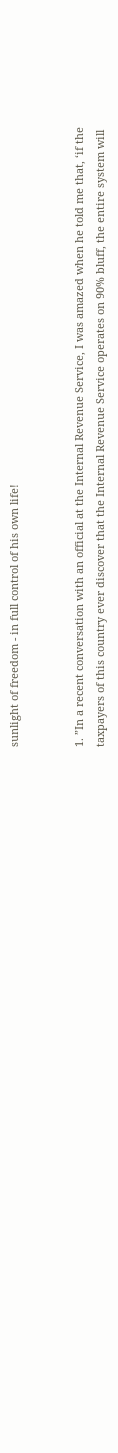sunlight of freedom - in full control of his own life!


1. ”In a recent conversation with an official at the Internal Revenue Service, I was amazed when he told me that, ‘if the taxpayers of this country ever discover that the Internal Revenue Service operates on 90% bluff, the entire system will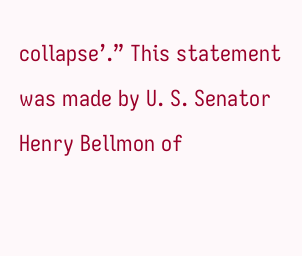collapse’.” This statement was made by U. S. Senator Henry Bellmon of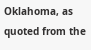Oklahoma, as quoted from the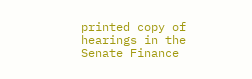printed copy of hearings in the Senate Finance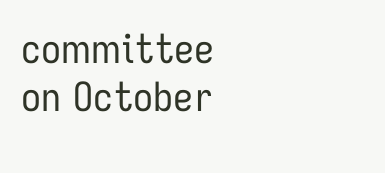committee on October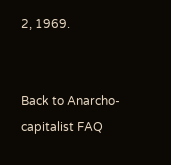2, 1969.


Back to Anarcho-capitalist FAQ